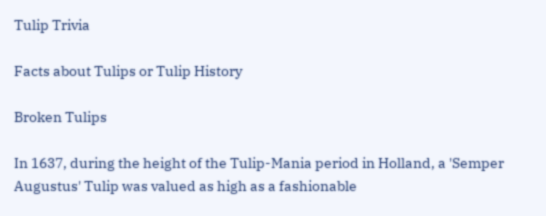Tulip Trivia

Facts about Tulips or Tulip History

Broken Tulips

In 1637, during the height of the Tulip-Mania period in Holland, a 'Semper Augustus' Tulip was valued as high as a fashionable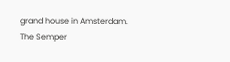grand house in Amsterdam. The Semper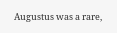Augustus was a rare,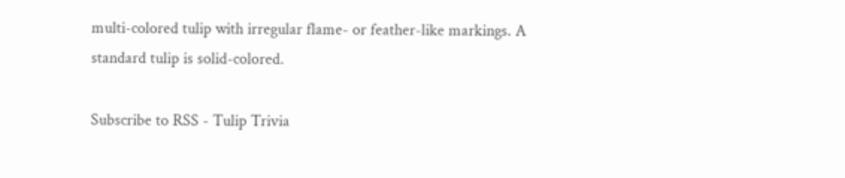multi-colored tulip with irregular flame- or feather-like markings. A standard tulip is solid-colored.

Subscribe to RSS - Tulip Trivia